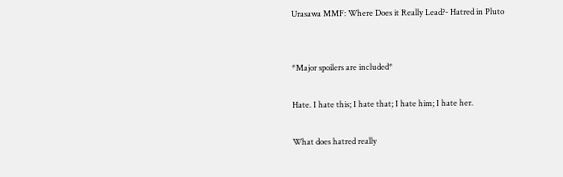Urasawa MMF: Where Does it Really Lead?- Hatred in Pluto


*Major spoilers are included*

Hate. I hate this; I hate that; I hate him; I hate her.

What does hatred really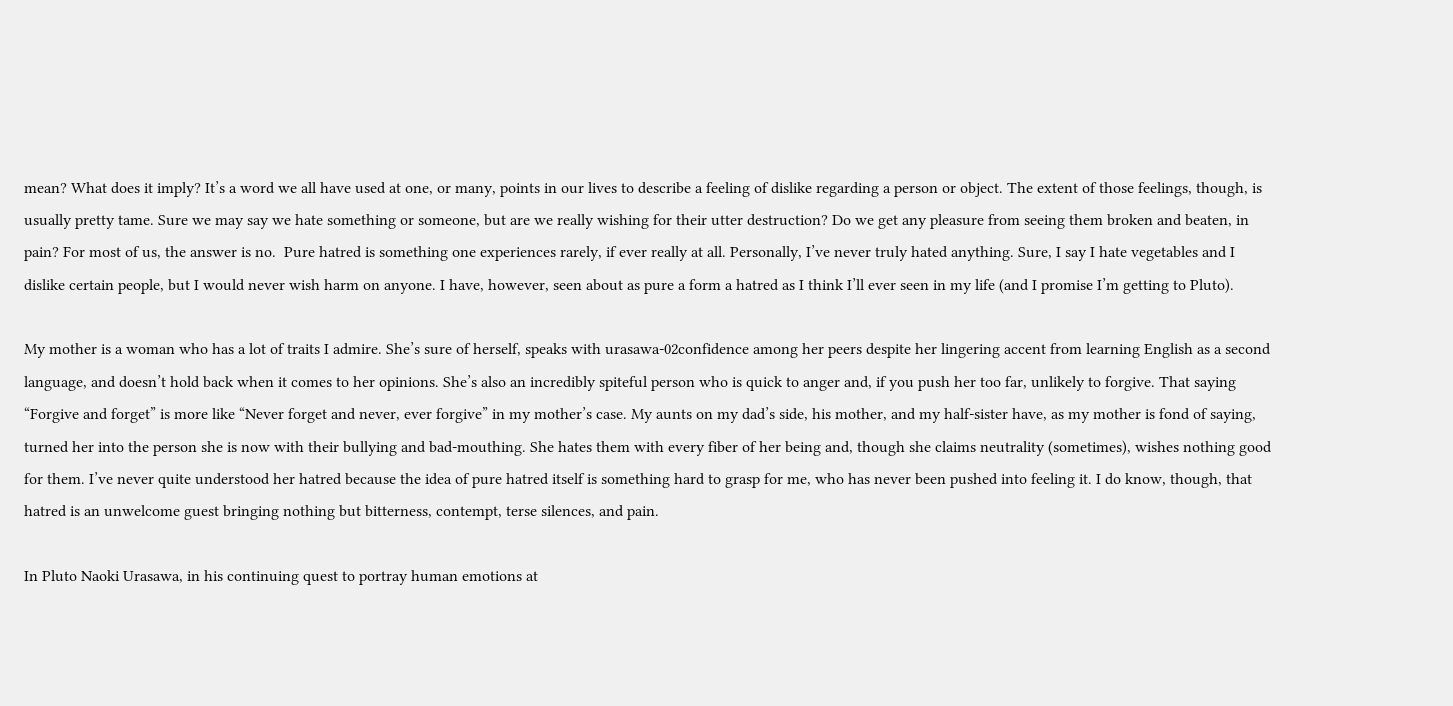mean? What does it imply? It’s a word we all have used at one, or many, points in our lives to describe a feeling of dislike regarding a person or object. The extent of those feelings, though, is usually pretty tame. Sure we may say we hate something or someone, but are we really wishing for their utter destruction? Do we get any pleasure from seeing them broken and beaten, in pain? For most of us, the answer is no.  Pure hatred is something one experiences rarely, if ever really at all. Personally, I’ve never truly hated anything. Sure, I say I hate vegetables and I dislike certain people, but I would never wish harm on anyone. I have, however, seen about as pure a form a hatred as I think I’ll ever seen in my life (and I promise I’m getting to Pluto).

My mother is a woman who has a lot of traits I admire. She’s sure of herself, speaks with urasawa-02confidence among her peers despite her lingering accent from learning English as a second language, and doesn’t hold back when it comes to her opinions. She’s also an incredibly spiteful person who is quick to anger and, if you push her too far, unlikely to forgive. That saying “Forgive and forget” is more like “Never forget and never, ever forgive” in my mother’s case. My aunts on my dad’s side, his mother, and my half-sister have, as my mother is fond of saying, turned her into the person she is now with their bullying and bad-mouthing. She hates them with every fiber of her being and, though she claims neutrality (sometimes), wishes nothing good for them. I’ve never quite understood her hatred because the idea of pure hatred itself is something hard to grasp for me, who has never been pushed into feeling it. I do know, though, that hatred is an unwelcome guest bringing nothing but bitterness, contempt, terse silences, and pain.

In Pluto Naoki Urasawa, in his continuing quest to portray human emotions at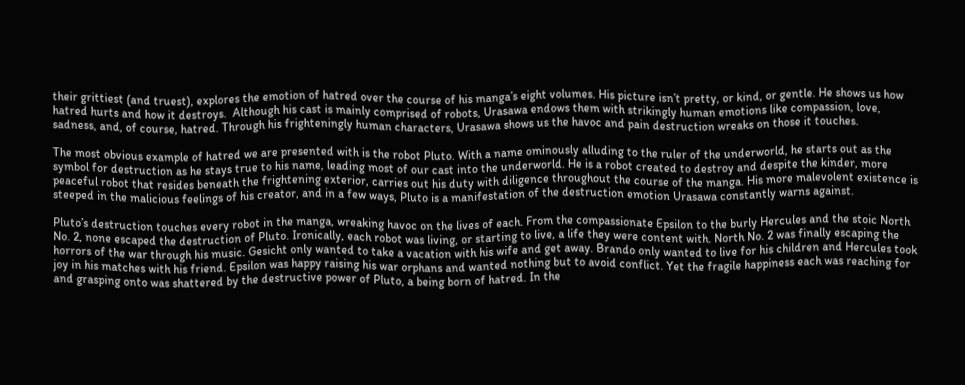their grittiest (and truest), explores the emotion of hatred over the course of his manga’s eight volumes. His picture isn’t pretty, or kind, or gentle. He shows us how hatred hurts and how it destroys.  Although his cast is mainly comprised of robots, Urasawa endows them with strikingly human emotions like compassion, love, sadness, and, of course, hatred. Through his frighteningly human characters, Urasawa shows us the havoc and pain destruction wreaks on those it touches.

The most obvious example of hatred we are presented with is the robot Pluto. With a name ominously alluding to the ruler of the underworld, he starts out as the symbol for destruction as he stays true to his name, leading most of our cast into the underworld. He is a robot created to destroy and despite the kinder, more peaceful robot that resides beneath the frightening exterior, carries out his duty with diligence throughout the course of the manga. His more malevolent existence is steeped in the malicious feelings of his creator, and in a few ways, Pluto is a manifestation of the destruction emotion Urasawa constantly warns against.

Pluto’s destruction touches every robot in the manga, wreaking havoc on the lives of each. From the compassionate Epsilon to the burly Hercules and the stoic North No. 2, none escaped the destruction of Pluto. Ironically, each robot was living, or starting to live, a life they were content with. North No. 2 was finally escaping the horrors of the war through his music. Gesicht only wanted to take a vacation with his wife and get away. Brando only wanted to live for his children and Hercules took joy in his matches with his friend. Epsilon was happy raising his war orphans and wanted nothing but to avoid conflict. Yet the fragile happiness each was reaching for and grasping onto was shattered by the destructive power of Pluto, a being born of hatred. In the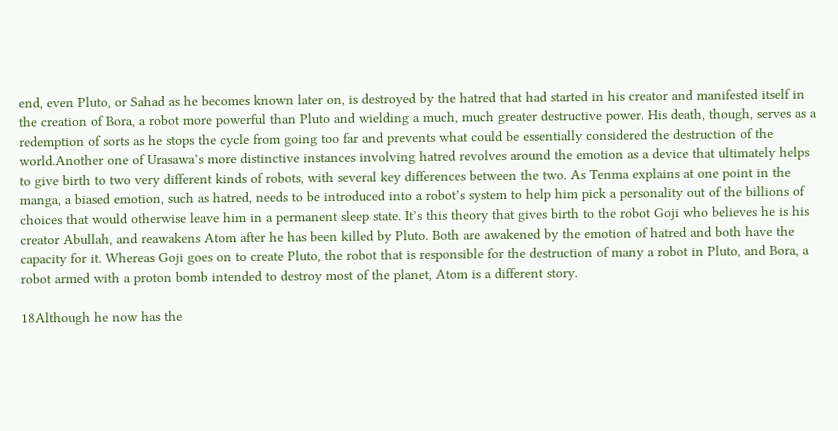end, even Pluto, or Sahad as he becomes known later on, is destroyed by the hatred that had started in his creator and manifested itself in the creation of Bora, a robot more powerful than Pluto and wielding a much, much greater destructive power. His death, though, serves as a redemption of sorts as he stops the cycle from going too far and prevents what could be essentially considered the destruction of the world.Another one of Urasawa’s more distinctive instances involving hatred revolves around the emotion as a device that ultimately helps to give birth to two very different kinds of robots, with several key differences between the two. As Tenma explains at one point in the manga, a biased emotion, such as hatred, needs to be introduced into a robot’s system to help him pick a personality out of the billions of choices that would otherwise leave him in a permanent sleep state. It’s this theory that gives birth to the robot Goji who believes he is his creator Abullah, and reawakens Atom after he has been killed by Pluto. Both are awakened by the emotion of hatred and both have the capacity for it. Whereas Goji goes on to create Pluto, the robot that is responsible for the destruction of many a robot in Pluto, and Bora, a robot armed with a proton bomb intended to destroy most of the planet, Atom is a different story.

18Although he now has the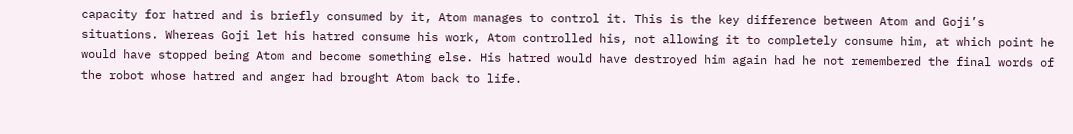capacity for hatred and is briefly consumed by it, Atom manages to control it. This is the key difference between Atom and Goji’s situations. Whereas Goji let his hatred consume his work, Atom controlled his, not allowing it to completely consume him, at which point he would have stopped being Atom and become something else. His hatred would have destroyed him again had he not remembered the final words of the robot whose hatred and anger had brought Atom back to life.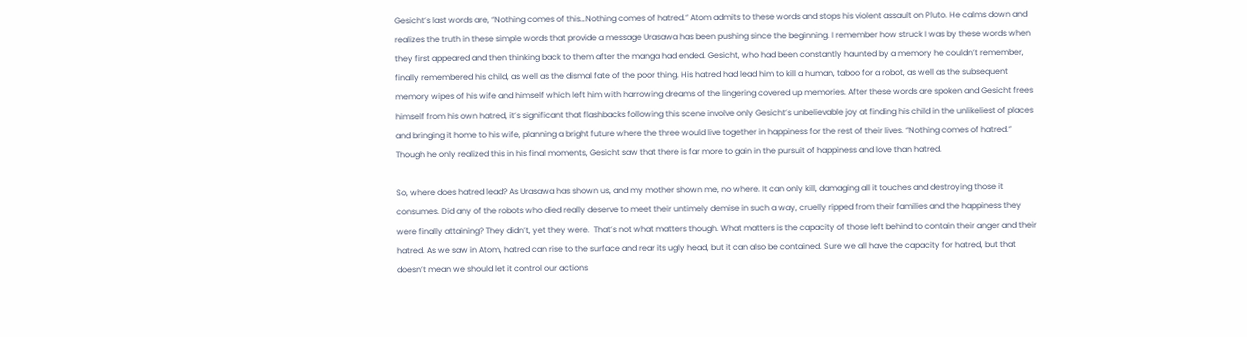Gesicht’s last words are, “Nothing comes of this…Nothing comes of hatred.” Atom admits to these words and stops his violent assault on Pluto. He calms down and realizes the truth in these simple words that provide a message Urasawa has been pushing since the beginning. I remember how struck I was by these words when they first appeared and then thinking back to them after the manga had ended. Gesicht, who had been constantly haunted by a memory he couldn’t remember, finally remembered his child, as well as the dismal fate of the poor thing. His hatred had lead him to kill a human, taboo for a robot, as well as the subsequent memory wipes of his wife and himself which left him with harrowing dreams of the lingering covered up memories. After these words are spoken and Gesicht frees himself from his own hatred, it’s significant that flashbacks following this scene involve only Gesicht’s unbelievable joy at finding his child in the unlikeliest of places and bringing it home to his wife, planning a bright future where the three would live together in happiness for the rest of their lives. “Nothing comes of hatred.” Though he only realized this in his final moments, Gesicht saw that there is far more to gain in the pursuit of happiness and love than hatred.

So, where does hatred lead? As Urasawa has shown us, and my mother shown me, no where. It can only kill, damaging all it touches and destroying those it consumes. Did any of the robots who died really deserve to meet their untimely demise in such a way, cruelly ripped from their families and the happiness they were finally attaining? They didn’t, yet they were.  That’s not what matters though. What matters is the capacity of those left behind to contain their anger and their hatred. As we saw in Atom, hatred can rise to the surface and rear its ugly head, but it can also be contained. Sure we all have the capacity for hatred, but that doesn’t mean we should let it control our actions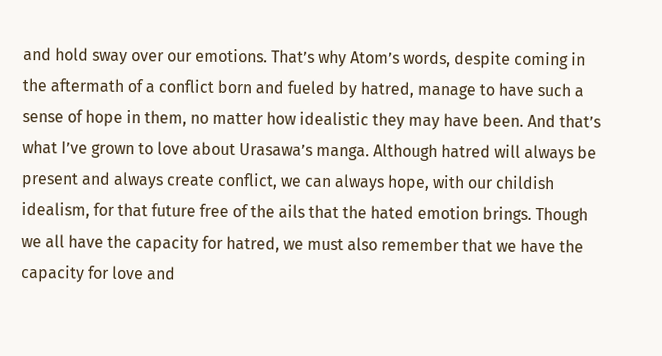and hold sway over our emotions. That’s why Atom’s words, despite coming in the aftermath of a conflict born and fueled by hatred, manage to have such a sense of hope in them, no matter how idealistic they may have been. And that’s what I’ve grown to love about Urasawa’s manga. Although hatred will always be present and always create conflict, we can always hope, with our childish idealism, for that future free of the ails that the hated emotion brings. Though we all have the capacity for hatred, we must also remember that we have the capacity for love and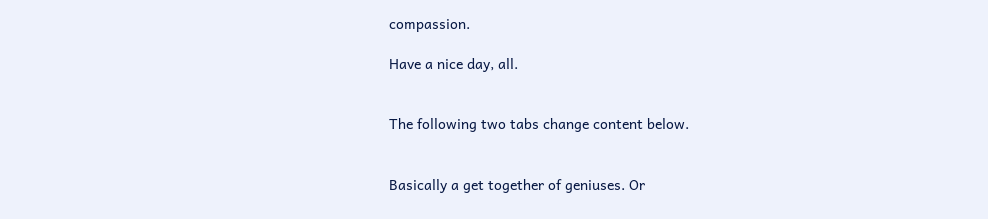compassion.

Have a nice day, all.


The following two tabs change content below.


Basically a get together of geniuses. Or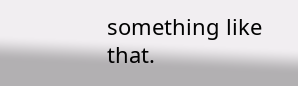something like that.